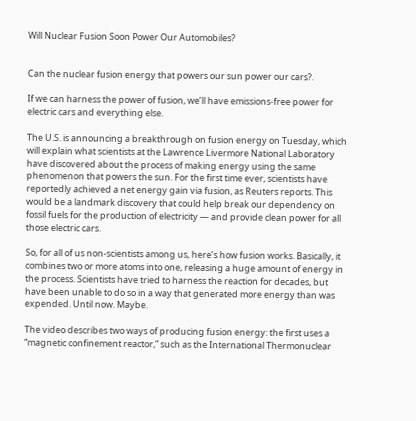Will Nuclear Fusion Soon Power Our Automobiles?


Can the nuclear fusion energy that powers our sun power our cars?.

If we can harness the power of fusion, we’ll have emissions-free power for electric cars and everything else.

The U.S. is announcing a breakthrough on fusion energy on Tuesday, which will explain what scientists at the Lawrence Livermore National Laboratory have discovered about the process of making energy using the same phenomenon that powers the sun. For the first time ever, scientists have reportedly achieved a net energy gain via fusion, as Reuters reports. This would be a landmark discovery that could help break our dependency on fossil fuels for the production of electricity — and provide clean power for all those electric cars.

So, for all of us non-scientists among us, here’s how fusion works. Basically, it combines two or more atoms into one, releasing a huge amount of energy in the process. Scientists have tried to harness the reaction for decades, but have been unable to do so in a way that generated more energy than was expended. Until now. Maybe.

The video describes two ways of producing fusion energy: the first uses a “magnetic confinement reactor,” such as the International Thermonuclear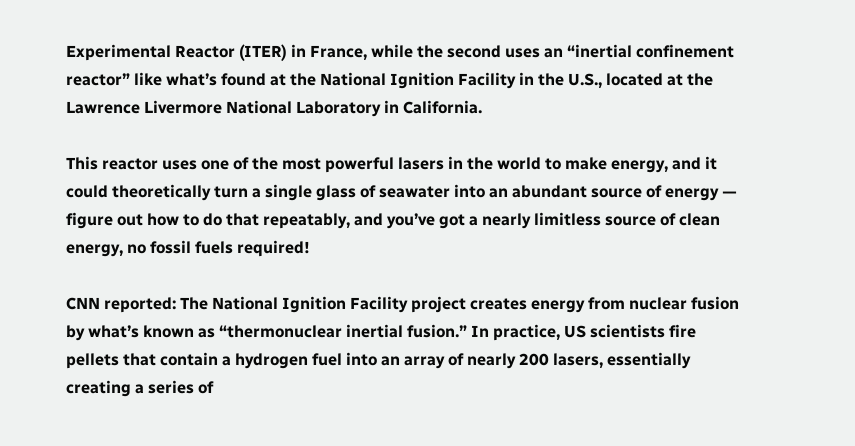Experimental Reactor (ITER) in France, while the second uses an “inertial confinement reactor” like what’s found at the National Ignition Facility in the U.S., located at the Lawrence Livermore National Laboratory in California.

This reactor uses one of the most powerful lasers in the world to make energy, and it could theoretically turn a single glass of seawater into an abundant source of energy — figure out how to do that repeatably, and you’ve got a nearly limitless source of clean energy, no fossil fuels required!

CNN reported: The National Ignition Facility project creates energy from nuclear fusion by what’s known as “thermonuclear inertial fusion.” In practice, US scientists fire pellets that contain a hydrogen fuel into an array of nearly 200 lasers, essentially creating a series of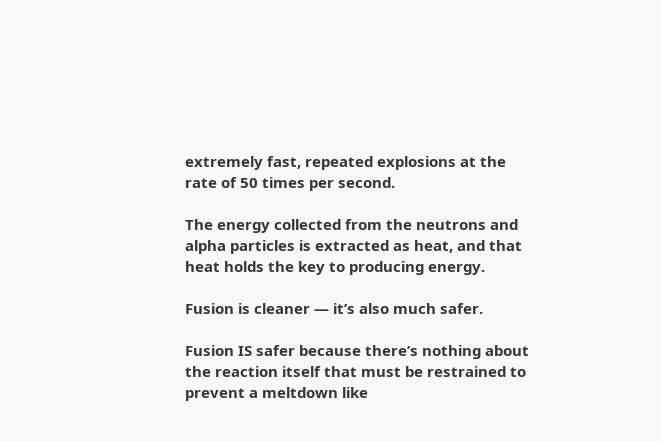extremely fast, repeated explosions at the rate of 50 times per second.

The energy collected from the neutrons and alpha particles is extracted as heat, and that heat holds the key to producing energy.

Fusion is cleaner — it’s also much safer.

Fusion IS safer because there’s nothing about the reaction itself that must be restrained to prevent a meltdown like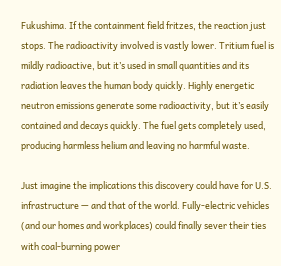Fukushima. If the containment field fritzes, the reaction just stops. The radioactivity involved is vastly lower. Tritium fuel is mildly radioactive, but it’s used in small quantities and its radiation leaves the human body quickly. Highly energetic neutron emissions generate some radioactivity, but it’s easily contained and decays quickly. The fuel gets completely used, producing harmless helium and leaving no harmful waste.

Just imagine the implications this discovery could have for U.S. infrastructure — and that of the world. Fully-electric vehicles (and our homes and workplaces) could finally sever their ties with coal-burning power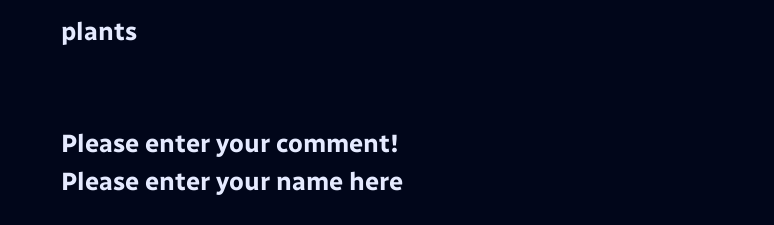plants


Please enter your comment!
Please enter your name here